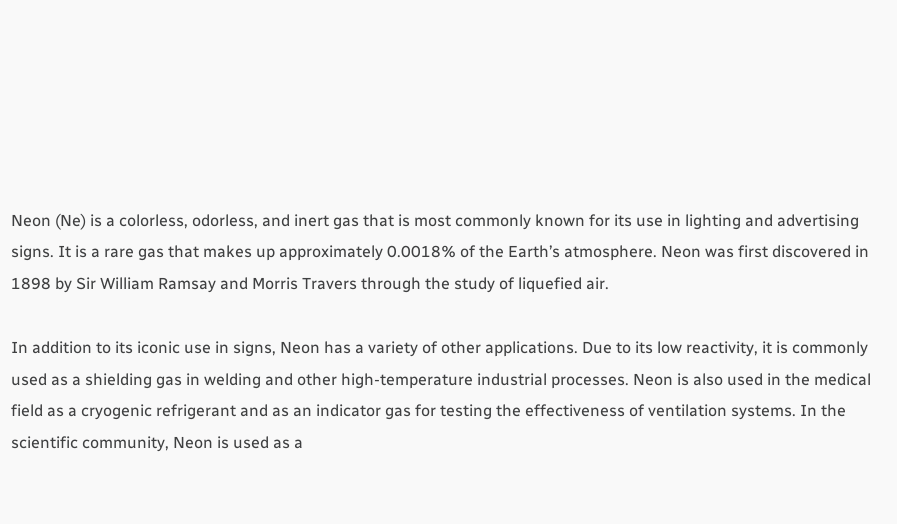Neon (Ne) is a colorless, odorless, and inert gas that is most commonly known for its use in lighting and advertising signs. It is a rare gas that makes up approximately 0.0018% of the Earth’s atmosphere. Neon was first discovered in 1898 by Sir William Ramsay and Morris Travers through the study of liquefied air.

In addition to its iconic use in signs, Neon has a variety of other applications. Due to its low reactivity, it is commonly used as a shielding gas in welding and other high-temperature industrial processes. Neon is also used in the medical field as a cryogenic refrigerant and as an indicator gas for testing the effectiveness of ventilation systems. In the scientific community, Neon is used as a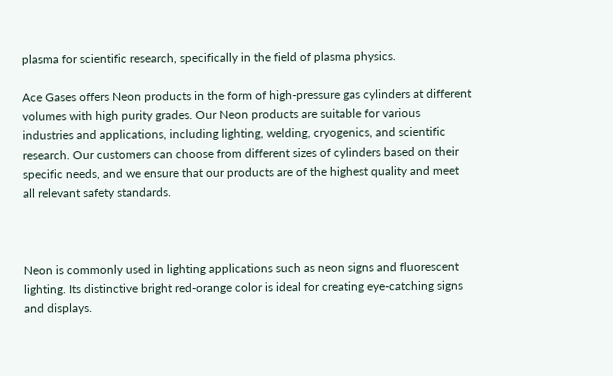plasma for scientific research, specifically in the field of plasma physics.

Ace Gases offers Neon products in the form of high-pressure gas cylinders at different volumes with high purity grades. Our Neon products are suitable for various industries and applications, including lighting, welding, cryogenics, and scientific research. Our customers can choose from different sizes of cylinders based on their specific needs, and we ensure that our products are of the highest quality and meet all relevant safety standards.



Neon is commonly used in lighting applications such as neon signs and fluorescent lighting. Its distinctive bright red-orange color is ideal for creating eye-catching signs and displays.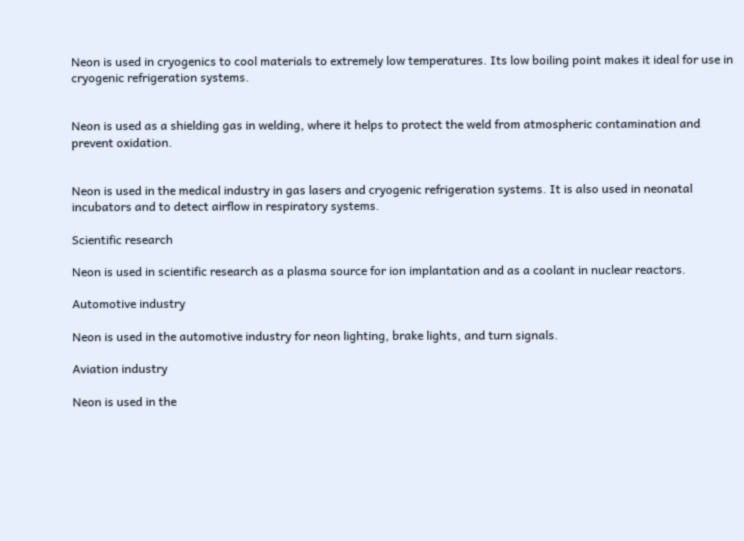Neon is used in cryogenics to cool materials to extremely low temperatures. Its low boiling point makes it ideal for use in cryogenic refrigeration systems.


Neon is used as a shielding gas in welding, where it helps to protect the weld from atmospheric contamination and prevent oxidation.


Neon is used in the medical industry in gas lasers and cryogenic refrigeration systems. It is also used in neonatal incubators and to detect airflow in respiratory systems.

Scientific research

Neon is used in scientific research as a plasma source for ion implantation and as a coolant in nuclear reactors.

Automotive industry

Neon is used in the automotive industry for neon lighting, brake lights, and turn signals.

Aviation industry

Neon is used in the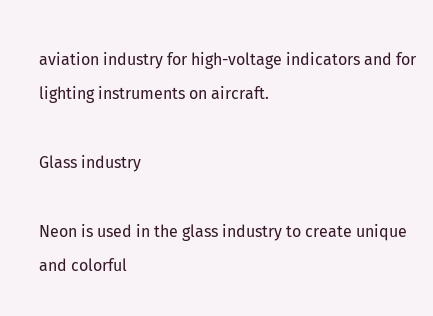aviation industry for high-voltage indicators and for lighting instruments on aircraft.

Glass industry

Neon is used in the glass industry to create unique and colorful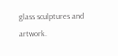glass sculptures and artwork.